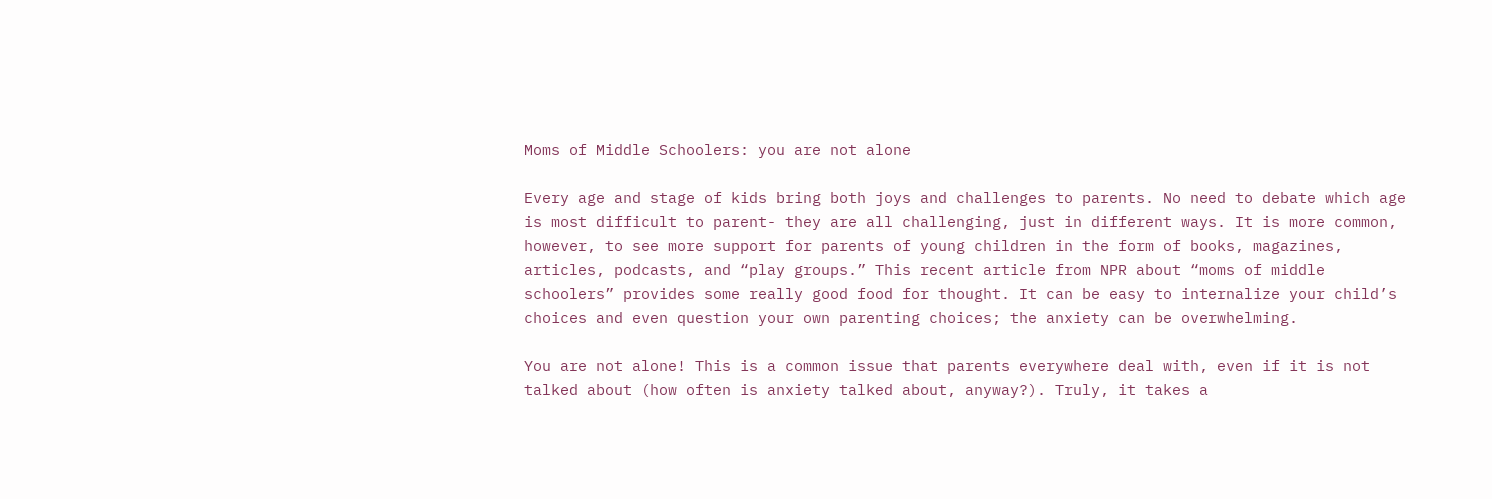Moms of Middle Schoolers: you are not alone

Every age and stage of kids bring both joys and challenges to parents. No need to debate which age is most difficult to parent- they are all challenging, just in different ways. It is more common, however, to see more support for parents of young children in the form of books, magazines, articles, podcasts, and “play groups.” This recent article from NPR about “moms of middle schoolers” provides some really good food for thought. It can be easy to internalize your child’s choices and even question your own parenting choices; the anxiety can be overwhelming.

You are not alone! This is a common issue that parents everywhere deal with, even if it is not talked about (how often is anxiety talked about, anyway?). Truly, it takes a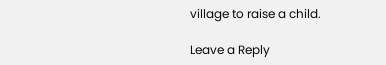village to raise a child.

Leave a Reply